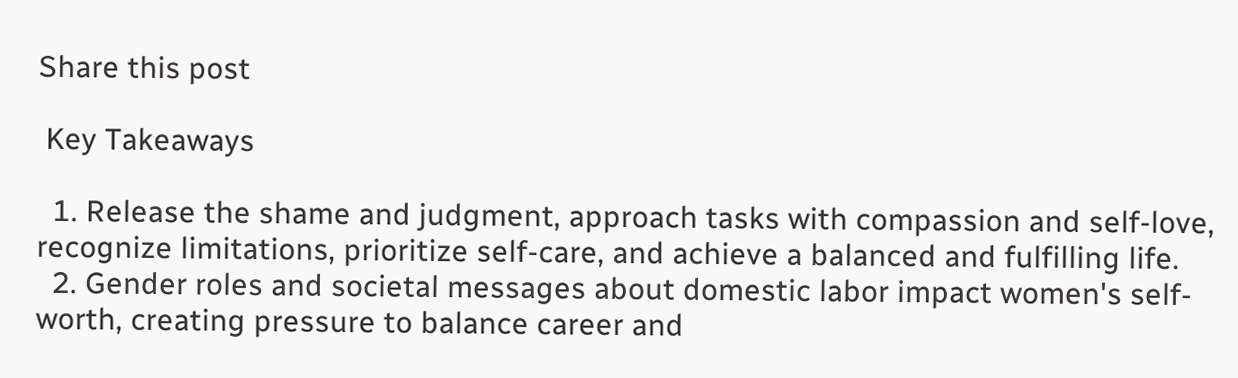Share this post

 Key Takeaways

  1. Release the shame and judgment, approach tasks with compassion and self-love, recognize limitations, prioritize self-care, and achieve a balanced and fulfilling life.
  2. Gender roles and societal messages about domestic labor impact women's self-worth, creating pressure to balance career and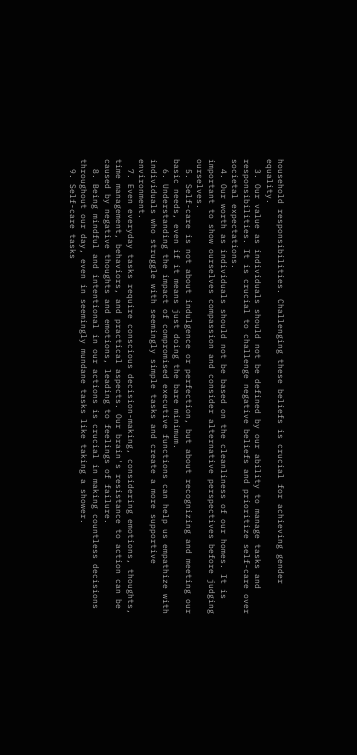household responsibilities. Challenging these beliefs is crucial for achieving gender equality.
  3. Our value as individuals should not be defined by our ability to manage tasks and responsibilities. It is crucial to challenge negative beliefs and prioritize self-care over societal expectations.
  4. Our worth as individuals should not be based on the cleanliness of our homes. It is important to show ourselves compassion and consider alternative perspectives before judging ourselves.
  5. Self-care is not about indulgence or perfection, but about recognizing and meeting our basic needs, even if it means just doing the bare minimum.
  6. Understanding the impact of compromised executive functions can help us empathize with individuals who struggle with seemingly simple tasks and create a more supportive environment.
  7. Even everyday tasks require conscious decision-making, considering emotions, thoughts, time management, behaviors, and practical aspects. Our brain's resistance to action can be caused by negative thoughts and emotions, leading to feelings of failure.
  8. Being mindful and intentional in our actions is crucial in making countless decisions throughout our day, even in seemingly mundane tasks like taking a shower.
  9. Self-care tasks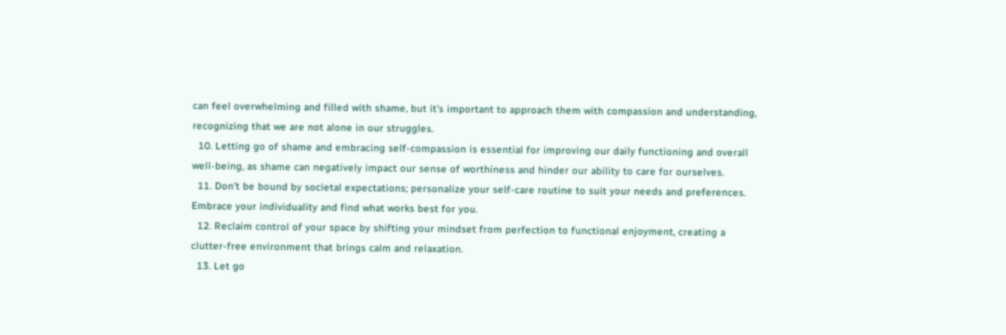can feel overwhelming and filled with shame, but it's important to approach them with compassion and understanding, recognizing that we are not alone in our struggles.
  10. Letting go of shame and embracing self-compassion is essential for improving our daily functioning and overall well-being, as shame can negatively impact our sense of worthiness and hinder our ability to care for ourselves.
  11. Don't be bound by societal expectations; personalize your self-care routine to suit your needs and preferences. Embrace your individuality and find what works best for you.
  12. Reclaim control of your space by shifting your mindset from perfection to functional enjoyment, creating a clutter-free environment that brings calm and relaxation.
  13. Let go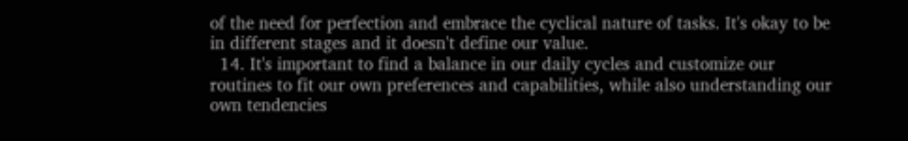of the need for perfection and embrace the cyclical nature of tasks. It's okay to be in different stages and it doesn't define our value.
  14. It's important to find a balance in our daily cycles and customize our routines to fit our own preferences and capabilities, while also understanding our own tendencies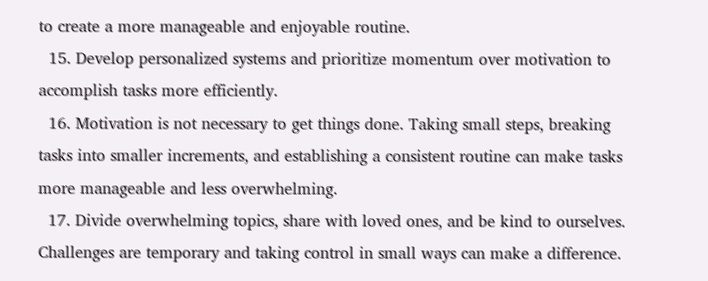to create a more manageable and enjoyable routine.
  15. Develop personalized systems and prioritize momentum over motivation to accomplish tasks more efficiently.
  16. Motivation is not necessary to get things done. Taking small steps, breaking tasks into smaller increments, and establishing a consistent routine can make tasks more manageable and less overwhelming.
  17. Divide overwhelming topics, share with loved ones, and be kind to ourselves. Challenges are temporary and taking control in small ways can make a difference.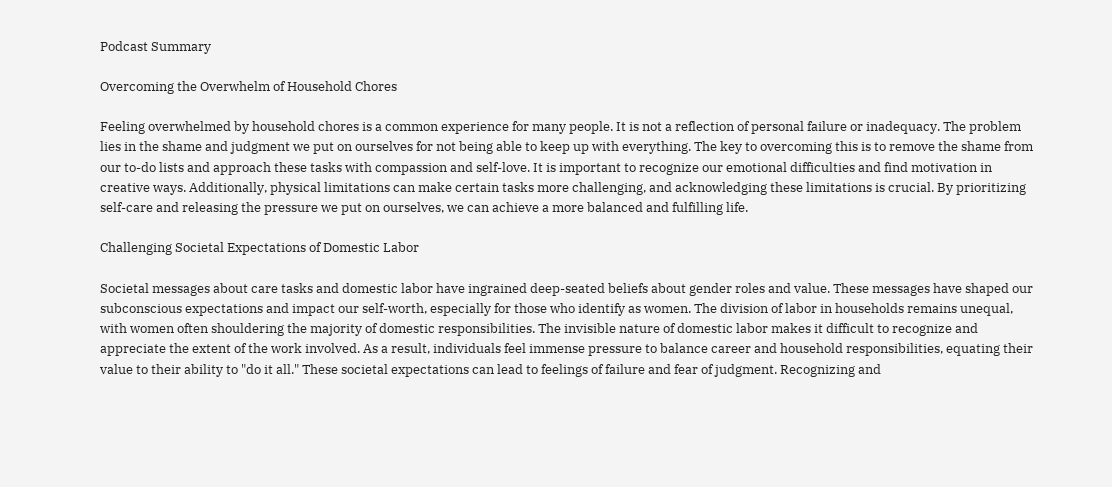Podcast Summary

Overcoming the Overwhelm of Household Chores

Feeling overwhelmed by household chores is a common experience for many people. It is not a reflection of personal failure or inadequacy. The problem lies in the shame and judgment we put on ourselves for not being able to keep up with everything. The key to overcoming this is to remove the shame from our to-do lists and approach these tasks with compassion and self-love. It is important to recognize our emotional difficulties and find motivation in creative ways. Additionally, physical limitations can make certain tasks more challenging, and acknowledging these limitations is crucial. By prioritizing self-care and releasing the pressure we put on ourselves, we can achieve a more balanced and fulfilling life.

Challenging Societal Expectations of Domestic Labor

Societal messages about care tasks and domestic labor have ingrained deep-seated beliefs about gender roles and value. These messages have shaped our subconscious expectations and impact our self-worth, especially for those who identify as women. The division of labor in households remains unequal, with women often shouldering the majority of domestic responsibilities. The invisible nature of domestic labor makes it difficult to recognize and appreciate the extent of the work involved. As a result, individuals feel immense pressure to balance career and household responsibilities, equating their value to their ability to "do it all." These societal expectations can lead to feelings of failure and fear of judgment. Recognizing and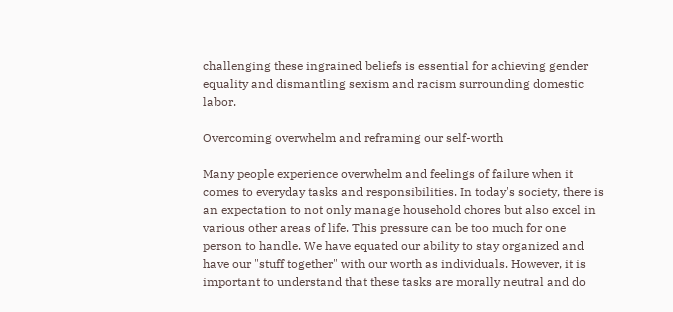challenging these ingrained beliefs is essential for achieving gender equality and dismantling sexism and racism surrounding domestic labor.

Overcoming overwhelm and reframing our self-worth

Many people experience overwhelm and feelings of failure when it comes to everyday tasks and responsibilities. In today's society, there is an expectation to not only manage household chores but also excel in various other areas of life. This pressure can be too much for one person to handle. We have equated our ability to stay organized and have our "stuff together" with our worth as individuals. However, it is important to understand that these tasks are morally neutral and do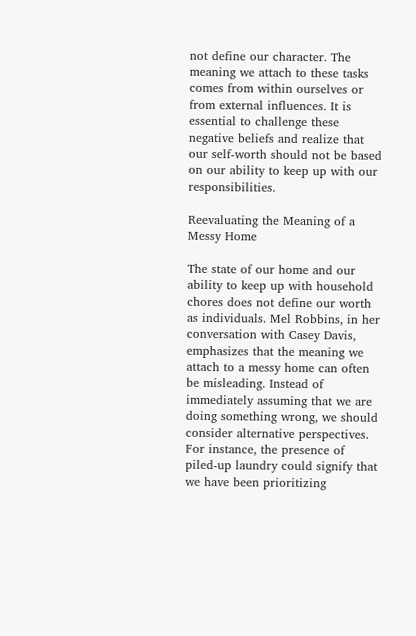not define our character. The meaning we attach to these tasks comes from within ourselves or from external influences. It is essential to challenge these negative beliefs and realize that our self-worth should not be based on our ability to keep up with our responsibilities.

Reevaluating the Meaning of a Messy Home

The state of our home and our ability to keep up with household chores does not define our worth as individuals. Mel Robbins, in her conversation with Casey Davis, emphasizes that the meaning we attach to a messy home can often be misleading. Instead of immediately assuming that we are doing something wrong, we should consider alternative perspectives. For instance, the presence of piled-up laundry could signify that we have been prioritizing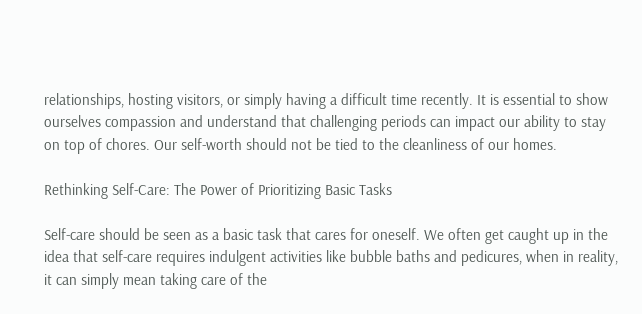relationships, hosting visitors, or simply having a difficult time recently. It is essential to show ourselves compassion and understand that challenging periods can impact our ability to stay on top of chores. Our self-worth should not be tied to the cleanliness of our homes.

Rethinking Self-Care: The Power of Prioritizing Basic Tasks

Self-care should be seen as a basic task that cares for oneself. We often get caught up in the idea that self-care requires indulgent activities like bubble baths and pedicures, when in reality, it can simply mean taking care of the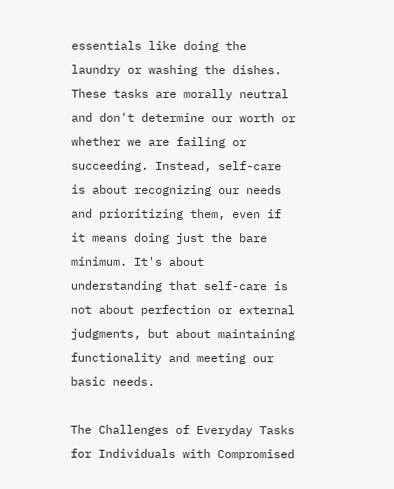essentials like doing the laundry or washing the dishes. These tasks are morally neutral and don't determine our worth or whether we are failing or succeeding. Instead, self-care is about recognizing our needs and prioritizing them, even if it means doing just the bare minimum. It's about understanding that self-care is not about perfection or external judgments, but about maintaining functionality and meeting our basic needs.

The Challenges of Everyday Tasks for Individuals with Compromised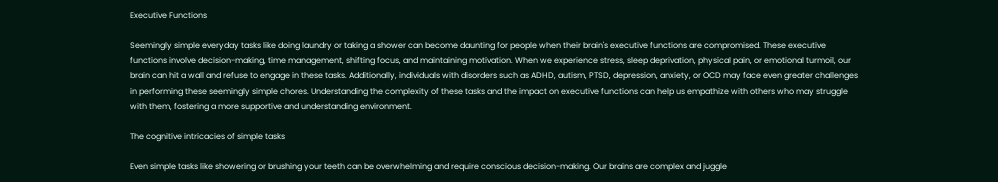Executive Functions

Seemingly simple everyday tasks like doing laundry or taking a shower can become daunting for people when their brain's executive functions are compromised. These executive functions involve decision-making, time management, shifting focus, and maintaining motivation. When we experience stress, sleep deprivation, physical pain, or emotional turmoil, our brain can hit a wall and refuse to engage in these tasks. Additionally, individuals with disorders such as ADHD, autism, PTSD, depression, anxiety, or OCD may face even greater challenges in performing these seemingly simple chores. Understanding the complexity of these tasks and the impact on executive functions can help us empathize with others who may struggle with them, fostering a more supportive and understanding environment.

The cognitive intricacies of simple tasks

Even simple tasks like showering or brushing your teeth can be overwhelming and require conscious decision-making. Our brains are complex and juggle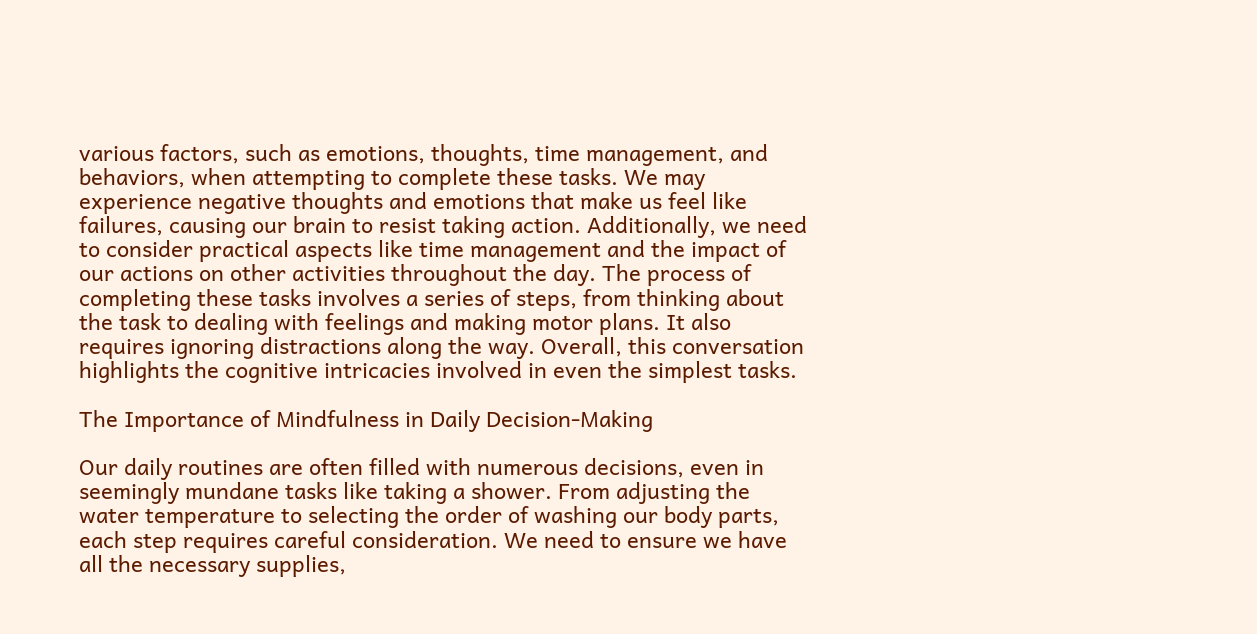various factors, such as emotions, thoughts, time management, and behaviors, when attempting to complete these tasks. We may experience negative thoughts and emotions that make us feel like failures, causing our brain to resist taking action. Additionally, we need to consider practical aspects like time management and the impact of our actions on other activities throughout the day. The process of completing these tasks involves a series of steps, from thinking about the task to dealing with feelings and making motor plans. It also requires ignoring distractions along the way. Overall, this conversation highlights the cognitive intricacies involved in even the simplest tasks.

The Importance of Mindfulness in Daily Decision-Making

Our daily routines are often filled with numerous decisions, even in seemingly mundane tasks like taking a shower. From adjusting the water temperature to selecting the order of washing our body parts, each step requires careful consideration. We need to ensure we have all the necessary supplies,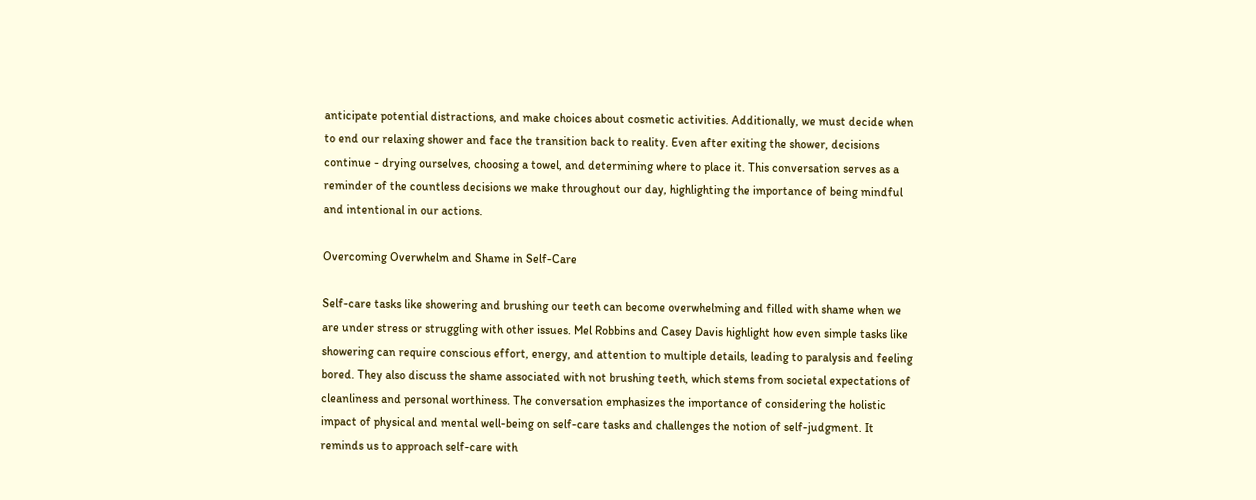anticipate potential distractions, and make choices about cosmetic activities. Additionally, we must decide when to end our relaxing shower and face the transition back to reality. Even after exiting the shower, decisions continue - drying ourselves, choosing a towel, and determining where to place it. This conversation serves as a reminder of the countless decisions we make throughout our day, highlighting the importance of being mindful and intentional in our actions.

Overcoming Overwhelm and Shame in Self-Care

Self-care tasks like showering and brushing our teeth can become overwhelming and filled with shame when we are under stress or struggling with other issues. Mel Robbins and Casey Davis highlight how even simple tasks like showering can require conscious effort, energy, and attention to multiple details, leading to paralysis and feeling bored. They also discuss the shame associated with not brushing teeth, which stems from societal expectations of cleanliness and personal worthiness. The conversation emphasizes the importance of considering the holistic impact of physical and mental well-being on self-care tasks and challenges the notion of self-judgment. It reminds us to approach self-care with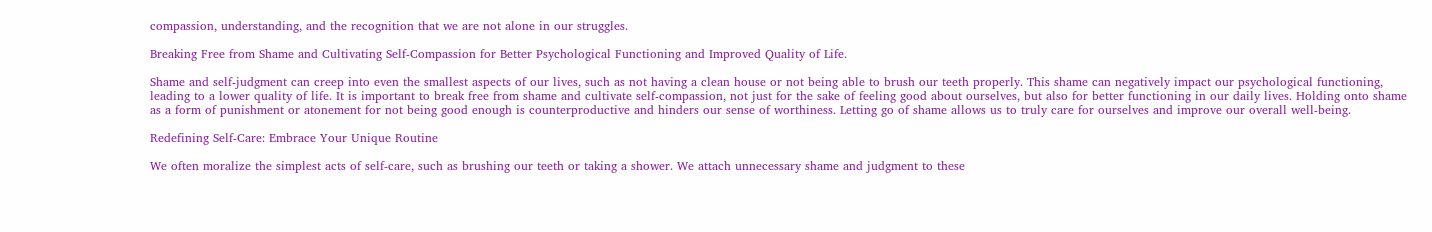compassion, understanding, and the recognition that we are not alone in our struggles.

Breaking Free from Shame and Cultivating Self-Compassion for Better Psychological Functioning and Improved Quality of Life.

Shame and self-judgment can creep into even the smallest aspects of our lives, such as not having a clean house or not being able to brush our teeth properly. This shame can negatively impact our psychological functioning, leading to a lower quality of life. It is important to break free from shame and cultivate self-compassion, not just for the sake of feeling good about ourselves, but also for better functioning in our daily lives. Holding onto shame as a form of punishment or atonement for not being good enough is counterproductive and hinders our sense of worthiness. Letting go of shame allows us to truly care for ourselves and improve our overall well-being.

Redefining Self-Care: Embrace Your Unique Routine

We often moralize the simplest acts of self-care, such as brushing our teeth or taking a shower. We attach unnecessary shame and judgment to these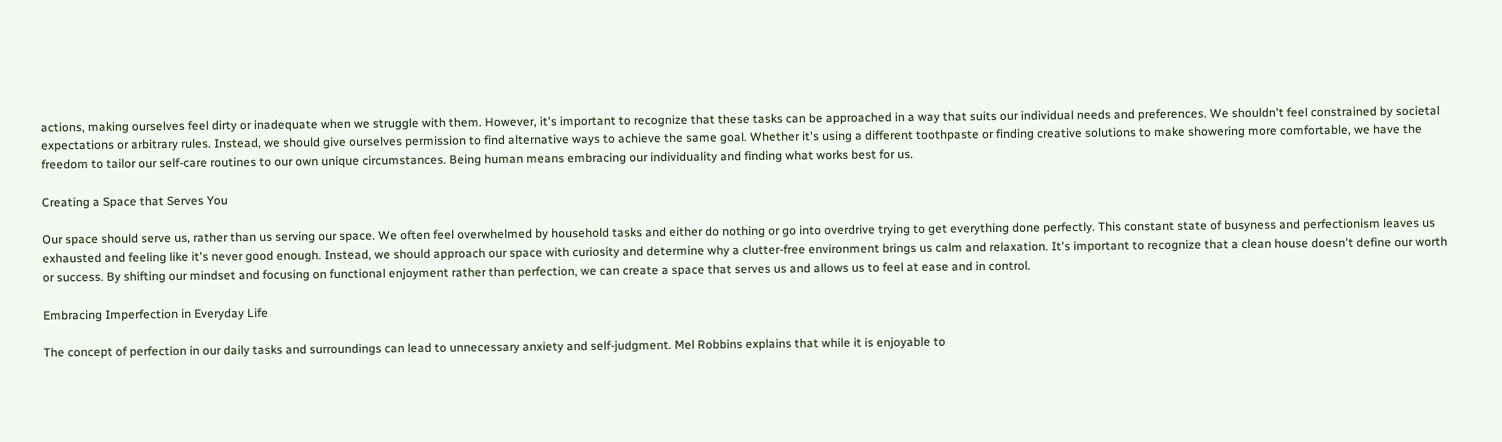actions, making ourselves feel dirty or inadequate when we struggle with them. However, it's important to recognize that these tasks can be approached in a way that suits our individual needs and preferences. We shouldn't feel constrained by societal expectations or arbitrary rules. Instead, we should give ourselves permission to find alternative ways to achieve the same goal. Whether it's using a different toothpaste or finding creative solutions to make showering more comfortable, we have the freedom to tailor our self-care routines to our own unique circumstances. Being human means embracing our individuality and finding what works best for us.

Creating a Space that Serves You

Our space should serve us, rather than us serving our space. We often feel overwhelmed by household tasks and either do nothing or go into overdrive trying to get everything done perfectly. This constant state of busyness and perfectionism leaves us exhausted and feeling like it's never good enough. Instead, we should approach our space with curiosity and determine why a clutter-free environment brings us calm and relaxation. It's important to recognize that a clean house doesn't define our worth or success. By shifting our mindset and focusing on functional enjoyment rather than perfection, we can create a space that serves us and allows us to feel at ease and in control.

Embracing Imperfection in Everyday Life

The concept of perfection in our daily tasks and surroundings can lead to unnecessary anxiety and self-judgment. Mel Robbins explains that while it is enjoyable to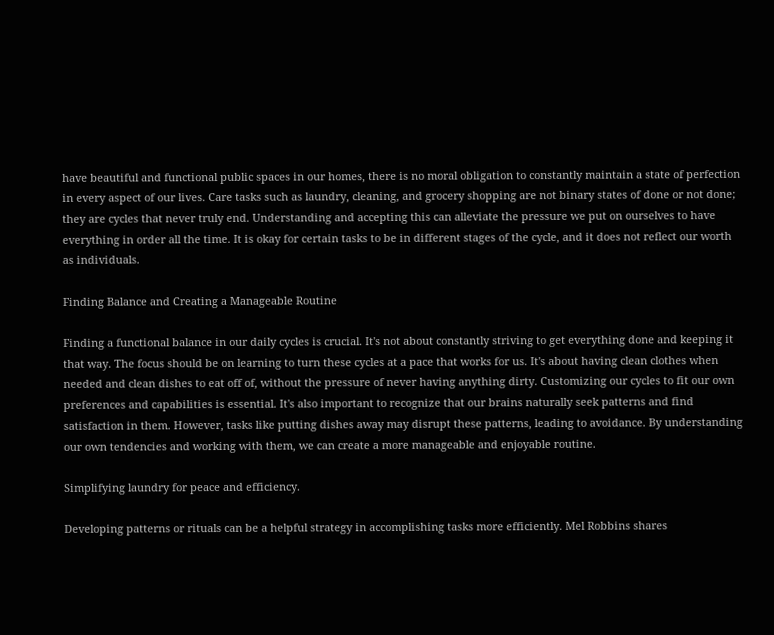have beautiful and functional public spaces in our homes, there is no moral obligation to constantly maintain a state of perfection in every aspect of our lives. Care tasks such as laundry, cleaning, and grocery shopping are not binary states of done or not done; they are cycles that never truly end. Understanding and accepting this can alleviate the pressure we put on ourselves to have everything in order all the time. It is okay for certain tasks to be in different stages of the cycle, and it does not reflect our worth as individuals.

Finding Balance and Creating a Manageable Routine

Finding a functional balance in our daily cycles is crucial. It's not about constantly striving to get everything done and keeping it that way. The focus should be on learning to turn these cycles at a pace that works for us. It's about having clean clothes when needed and clean dishes to eat off of, without the pressure of never having anything dirty. Customizing our cycles to fit our own preferences and capabilities is essential. It's also important to recognize that our brains naturally seek patterns and find satisfaction in them. However, tasks like putting dishes away may disrupt these patterns, leading to avoidance. By understanding our own tendencies and working with them, we can create a more manageable and enjoyable routine.

Simplifying laundry for peace and efficiency.

Developing patterns or rituals can be a helpful strategy in accomplishing tasks more efficiently. Mel Robbins shares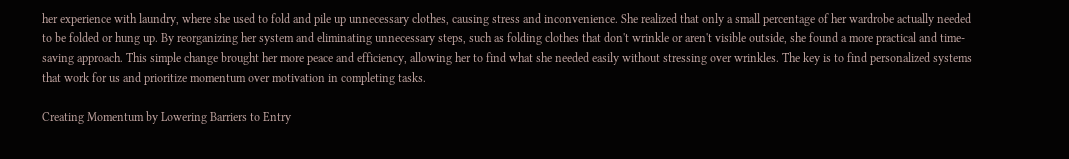her experience with laundry, where she used to fold and pile up unnecessary clothes, causing stress and inconvenience. She realized that only a small percentage of her wardrobe actually needed to be folded or hung up. By reorganizing her system and eliminating unnecessary steps, such as folding clothes that don't wrinkle or aren't visible outside, she found a more practical and time-saving approach. This simple change brought her more peace and efficiency, allowing her to find what she needed easily without stressing over wrinkles. The key is to find personalized systems that work for us and prioritize momentum over motivation in completing tasks.

Creating Momentum by Lowering Barriers to Entry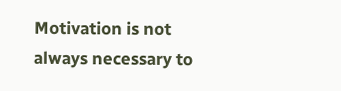Motivation is not always necessary to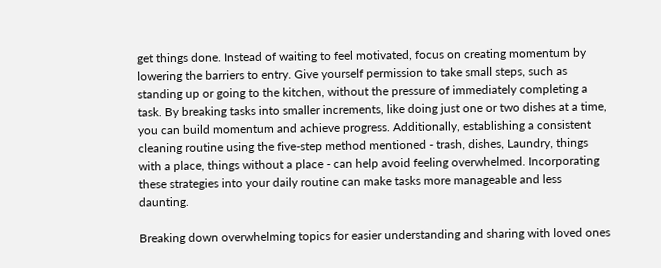get things done. Instead of waiting to feel motivated, focus on creating momentum by lowering the barriers to entry. Give yourself permission to take small steps, such as standing up or going to the kitchen, without the pressure of immediately completing a task. By breaking tasks into smaller increments, like doing just one or two dishes at a time, you can build momentum and achieve progress. Additionally, establishing a consistent cleaning routine using the five-step method mentioned - trash, dishes, Laundry, things with a place, things without a place - can help avoid feeling overwhelmed. Incorporating these strategies into your daily routine can make tasks more manageable and less daunting.

Breaking down overwhelming topics for easier understanding and sharing with loved ones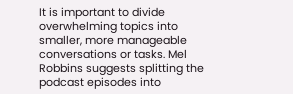It is important to divide overwhelming topics into smaller, more manageable conversations or tasks. Mel Robbins suggests splitting the podcast episodes into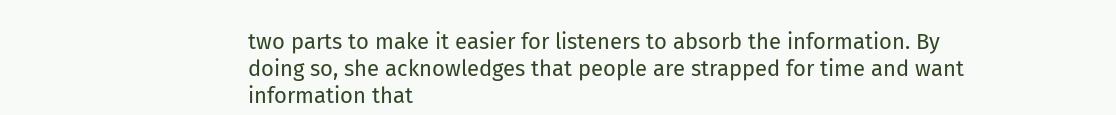two parts to make it easier for listeners to absorb the information. By doing so, she acknowledges that people are strapped for time and want information that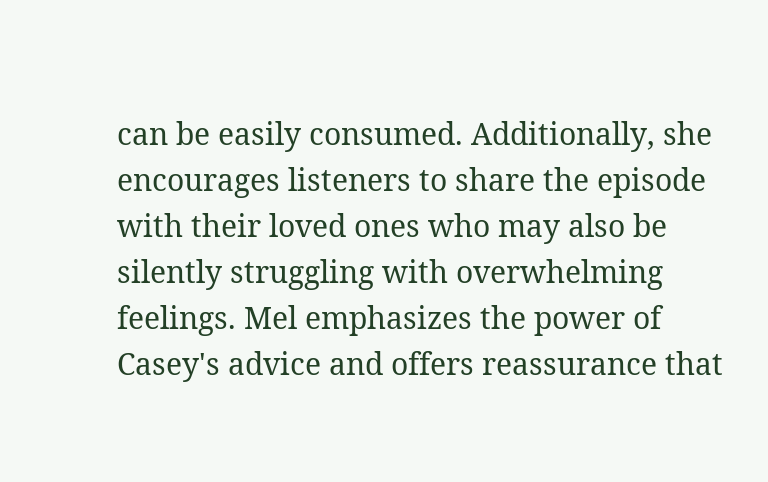can be easily consumed. Additionally, she encourages listeners to share the episode with their loved ones who may also be silently struggling with overwhelming feelings. Mel emphasizes the power of Casey's advice and offers reassurance that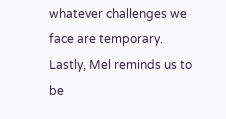whatever challenges we face are temporary. Lastly, Mel reminds us to be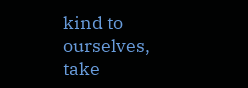kind to ourselves, take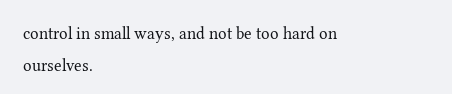control in small ways, and not be too hard on ourselves.